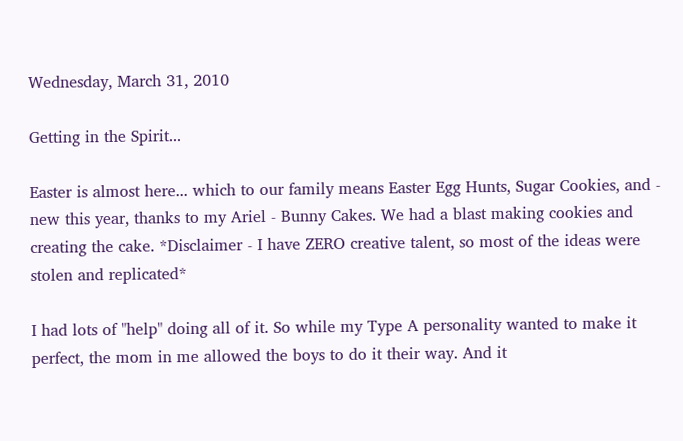Wednesday, March 31, 2010

Getting in the Spirit...

Easter is almost here... which to our family means Easter Egg Hunts, Sugar Cookies, and - new this year, thanks to my Ariel - Bunny Cakes. We had a blast making cookies and creating the cake. *Disclaimer - I have ZERO creative talent, so most of the ideas were stolen and replicated*

I had lots of "help" doing all of it. So while my Type A personality wanted to make it perfect, the mom in me allowed the boys to do it their way. And it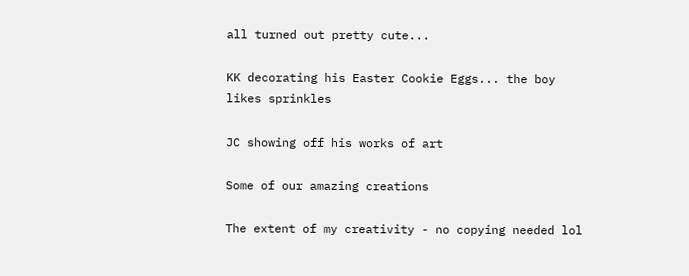all turned out pretty cute...

KK decorating his Easter Cookie Eggs... the boy likes sprinkles

JC showing off his works of art

Some of our amazing creations

The extent of my creativity - no copying needed lol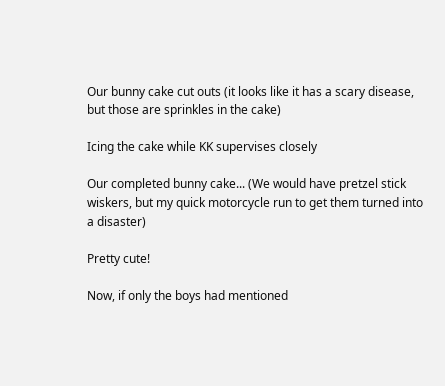Our bunny cake cut outs (it looks like it has a scary disease, but those are sprinkles in the cake)

Icing the cake while KK supervises closely

Our completed bunny cake... (We would have pretzel stick wiskers, but my quick motorcycle run to get them turned into a disaster)

Pretty cute!

Now, if only the boys had mentioned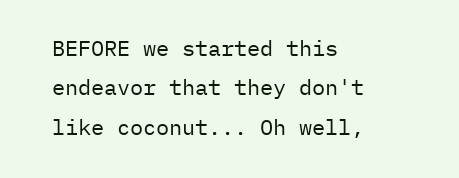BEFORE we started this endeavor that they don't like coconut... Oh well,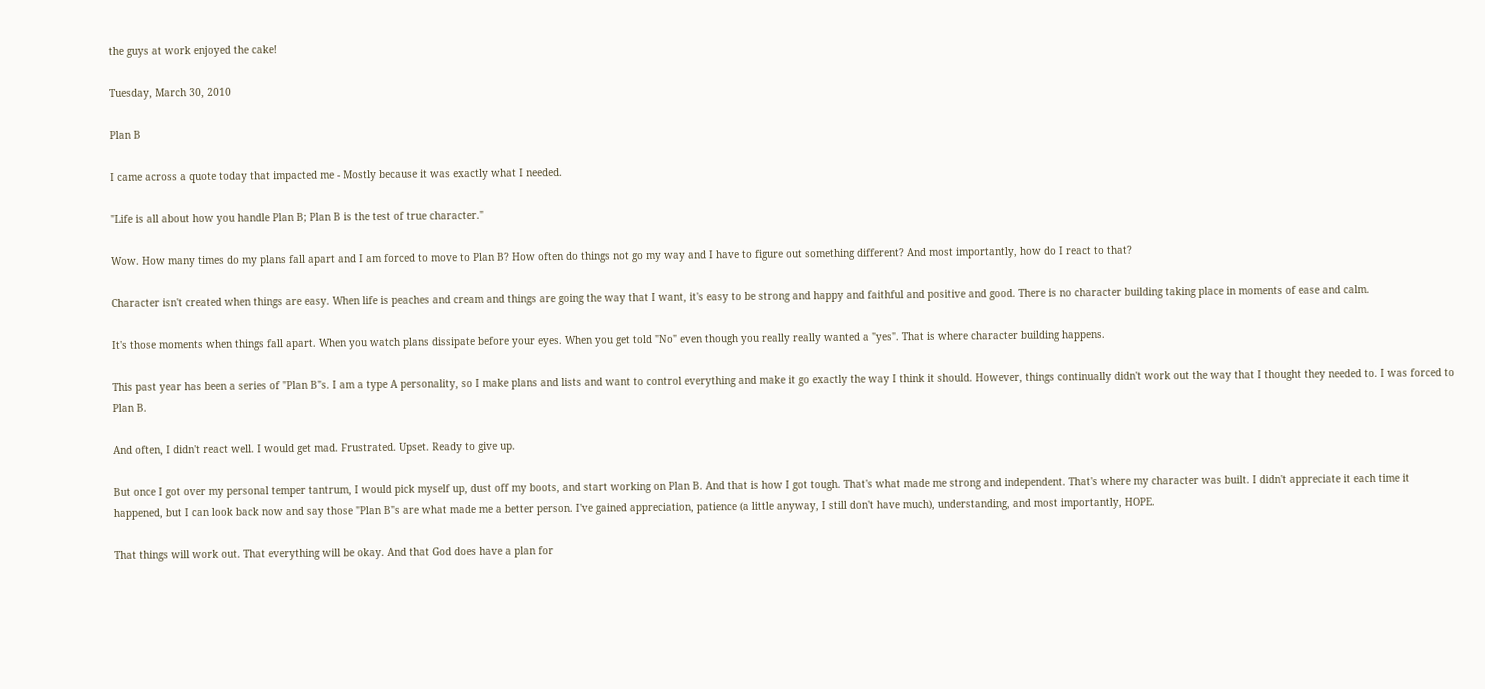the guys at work enjoyed the cake!

Tuesday, March 30, 2010

Plan B

I came across a quote today that impacted me - Mostly because it was exactly what I needed.

"Life is all about how you handle Plan B; Plan B is the test of true character."

Wow. How many times do my plans fall apart and I am forced to move to Plan B? How often do things not go my way and I have to figure out something different? And most importantly, how do I react to that?

Character isn't created when things are easy. When life is peaches and cream and things are going the way that I want, it's easy to be strong and happy and faithful and positive and good. There is no character building taking place in moments of ease and calm.

It's those moments when things fall apart. When you watch plans dissipate before your eyes. When you get told "No" even though you really really wanted a "yes". That is where character building happens.

This past year has been a series of "Plan B"s. I am a type A personality, so I make plans and lists and want to control everything and make it go exactly the way I think it should. However, things continually didn't work out the way that I thought they needed to. I was forced to Plan B.

And often, I didn't react well. I would get mad. Frustrated. Upset. Ready to give up.

But once I got over my personal temper tantrum, I would pick myself up, dust off my boots, and start working on Plan B. And that is how I got tough. That's what made me strong and independent. That's where my character was built. I didn't appreciate it each time it happened, but I can look back now and say those "Plan B"s are what made me a better person. I've gained appreciation, patience (a little anyway, I still don't have much), understanding, and most importantly, HOPE.

That things will work out. That everything will be okay. And that God does have a plan for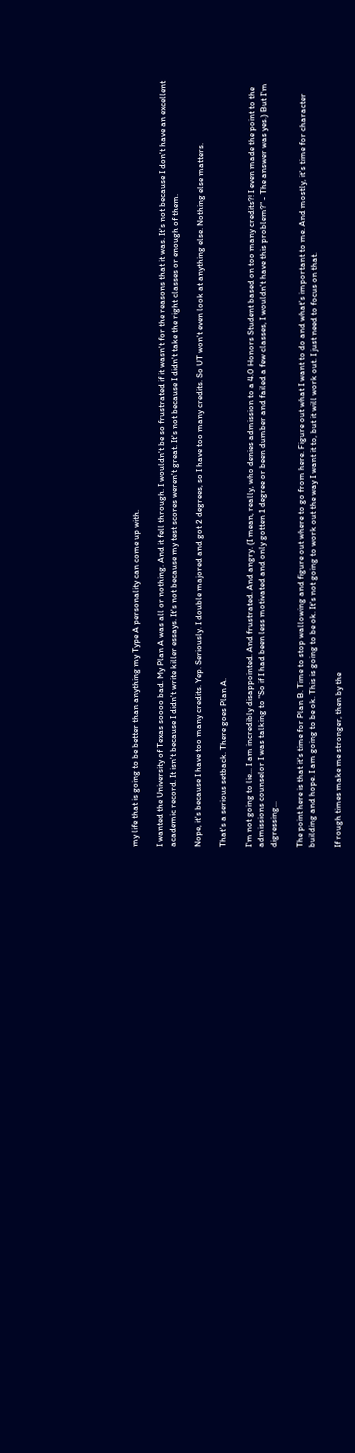my life that is going to be better than anything my Type A personality can come up with.

I wanted the University of Texas soooo bad. My Plan A was all or nothing. And it fell through. I wouldn't be so frustrated if it wasn't for the reasons that it was. It's not because I don't have an excellent academic record. It isn't because I didn't write killer essays. It's not because my test scores weren't great. It's not because I didn't take the right classes or enough of them.

Nope, it's because I have too many credits. Yep. Seriously. I double majored and got 2 degrees, so I have too many credits. So UT won't even look at anything else. Nothing else matters.

That's a serious setback. There goes Plan A.

I'm not going to lie... I am incredibly disappointed. And frustrated. And angry. (I mean, really, who denies admission to a 4.0 Honors Student based on too many credits?! I even made the point to the admissions counselor I was talking to "So if I had been less motivated and only gotten 1 degree or been dumber and failed a few classes, I wouldn't have this problem?" - The answer was yes.) But I'm digressing...

The point here is that it's time for Plan B. Time to stop wallowing and figure out where to go from here. Figure out what I want to do and what's important to me. And mostly, it's time for character building and hope. I am going to be ok. This is going to be ok. It's not going to work out the way I want it to, but it will work out. I just need to focus on that.

If rough times make me stronger, then by the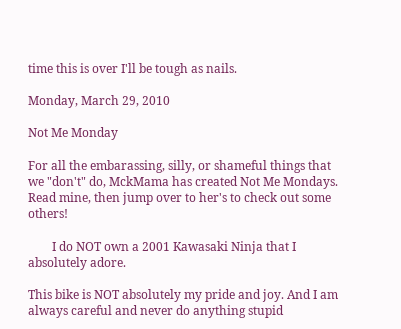time this is over I'll be tough as nails.

Monday, March 29, 2010

Not Me Monday

For all the embarassing, silly, or shameful things that we "don't" do, MckMama has created Not Me Mondays. Read mine, then jump over to her's to check out some others!

        I do NOT own a 2001 Kawasaki Ninja that I absolutely adore.

This bike is NOT absolutely my pride and joy. And I am always careful and never do anything stupid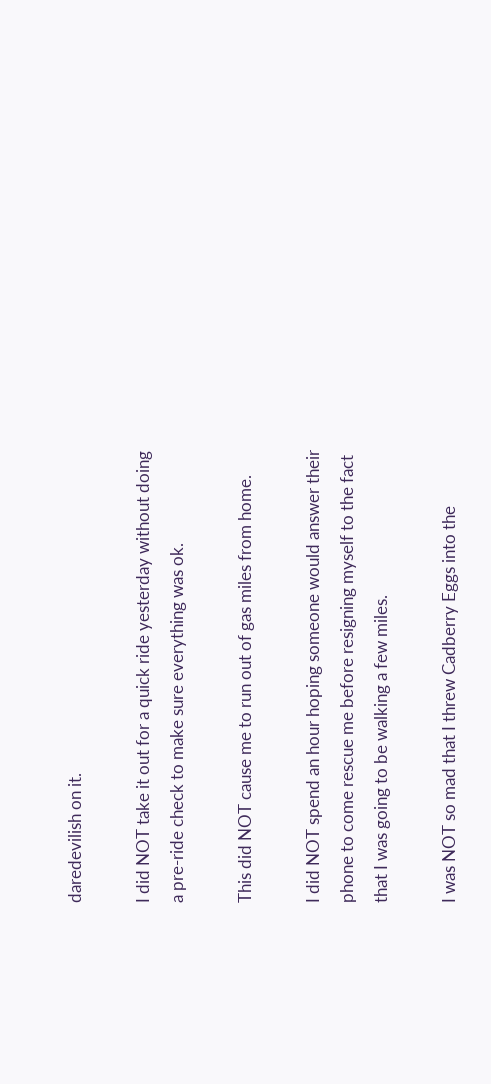daredevilish on it.

I did NOT take it out for a quick ride yesterday without doing a pre-ride check to make sure everything was ok.

This did NOT cause me to run out of gas miles from home.

I did NOT spend an hour hoping someone would answer their phone to come rescue me before resigning myself to the fact that I was going to be walking a few miles.

I was NOT so mad that I threw Cadberry Eggs into the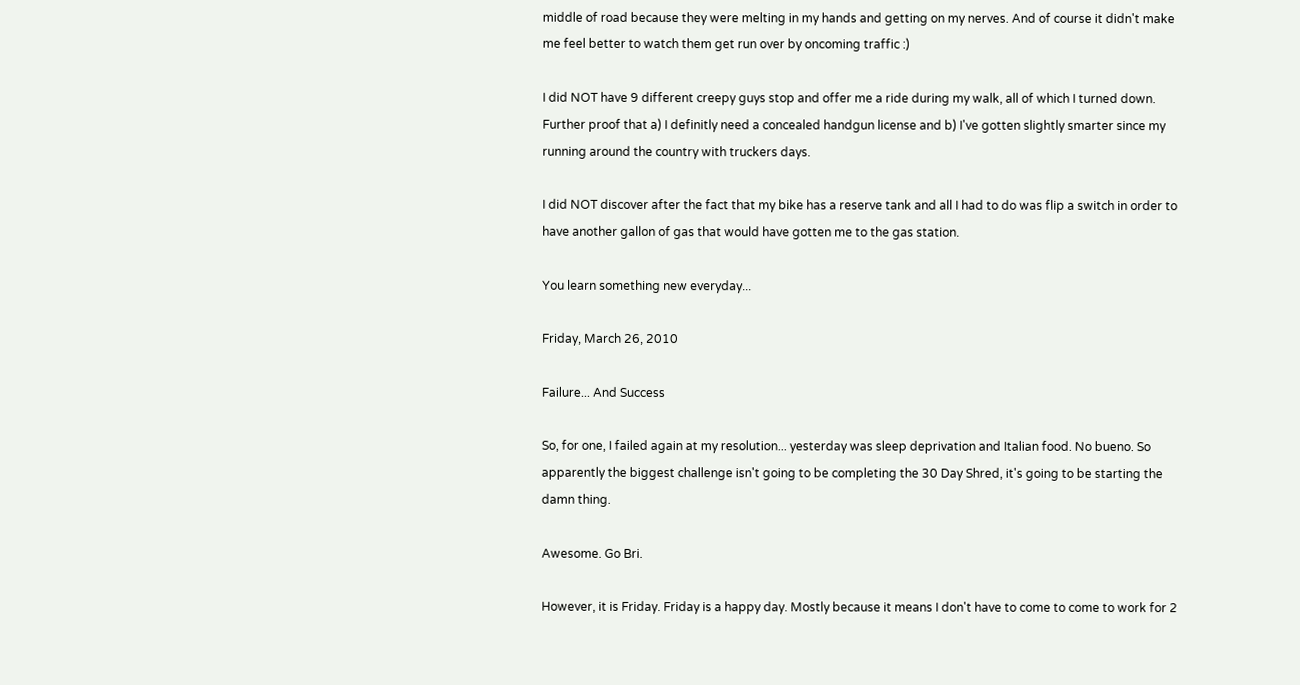middle of road because they were melting in my hands and getting on my nerves. And of course it didn't make me feel better to watch them get run over by oncoming traffic :)

I did NOT have 9 different creepy guys stop and offer me a ride during my walk, all of which I turned down. Further proof that a) I definitly need a concealed handgun license and b) I've gotten slightly smarter since my running around the country with truckers days.

I did NOT discover after the fact that my bike has a reserve tank and all I had to do was flip a switch in order to have another gallon of gas that would have gotten me to the gas station.

You learn something new everyday...

Friday, March 26, 2010

Failure... And Success

So, for one, I failed again at my resolution... yesterday was sleep deprivation and Italian food. No bueno. So apparently the biggest challenge isn't going to be completing the 30 Day Shred, it's going to be starting the damn thing.

Awesome. Go Bri.

However, it is Friday. Friday is a happy day. Mostly because it means I don't have to come to come to work for 2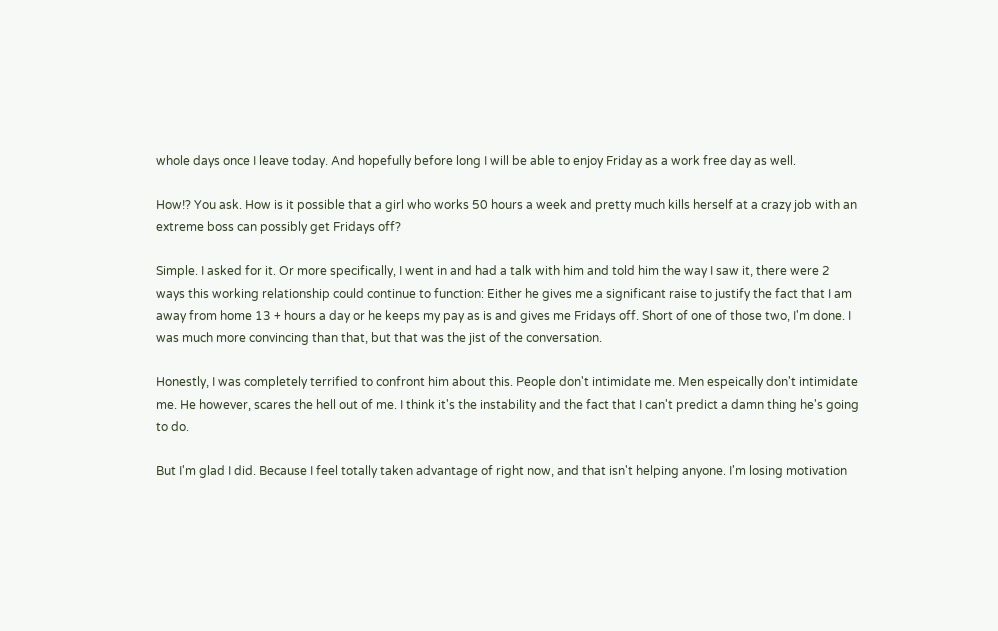whole days once I leave today. And hopefully before long I will be able to enjoy Friday as a work free day as well.

How!? You ask. How is it possible that a girl who works 50 hours a week and pretty much kills herself at a crazy job with an extreme boss can possibly get Fridays off?

Simple. I asked for it. Or more specifically, I went in and had a talk with him and told him the way I saw it, there were 2 ways this working relationship could continue to function: Either he gives me a significant raise to justify the fact that I am away from home 13 + hours a day or he keeps my pay as is and gives me Fridays off. Short of one of those two, I'm done. I was much more convincing than that, but that was the jist of the conversation.

Honestly, I was completely terrified to confront him about this. People don't intimidate me. Men espeically don't intimidate me. He however, scares the hell out of me. I think it's the instability and the fact that I can't predict a damn thing he's going to do.

But I'm glad I did. Because I feel totally taken advantage of right now, and that isn't helping anyone. I'm losing motivation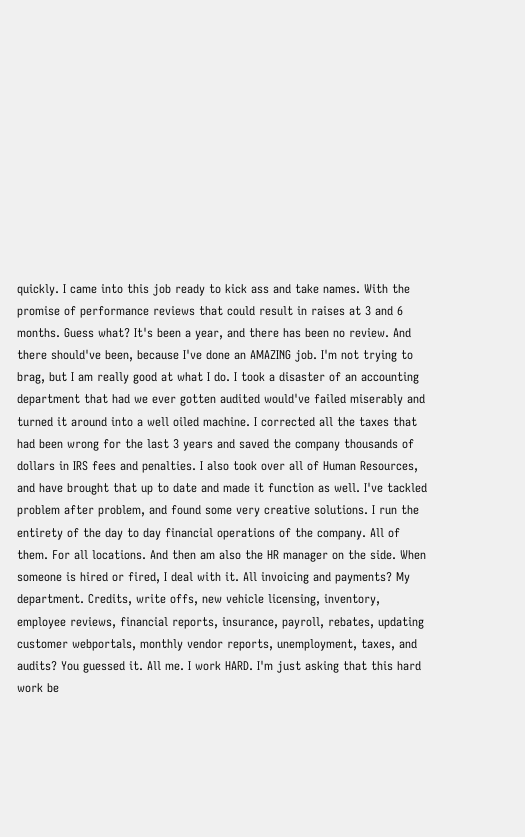quickly. I came into this job ready to kick ass and take names. With the promise of performance reviews that could result in raises at 3 and 6 months. Guess what? It's been a year, and there has been no review. And there should've been, because I've done an AMAZING job. I'm not trying to brag, but I am really good at what I do. I took a disaster of an accounting department that had we ever gotten audited would've failed miserably and turned it around into a well oiled machine. I corrected all the taxes that had been wrong for the last 3 years and saved the company thousands of dollars in IRS fees and penalties. I also took over all of Human Resources, and have brought that up to date and made it function as well. I've tackled problem after problem, and found some very creative solutions. I run the entirety of the day to day financial operations of the company. All of them. For all locations. And then am also the HR manager on the side. When someone is hired or fired, I deal with it. All invoicing and payments? My department. Credits, write offs, new vehicle licensing, inventory, employee reviews, financial reports, insurance, payroll, rebates, updating customer webportals, monthly vendor reports, unemployment, taxes, and audits? You guessed it. All me. I work HARD. I'm just asking that this hard work be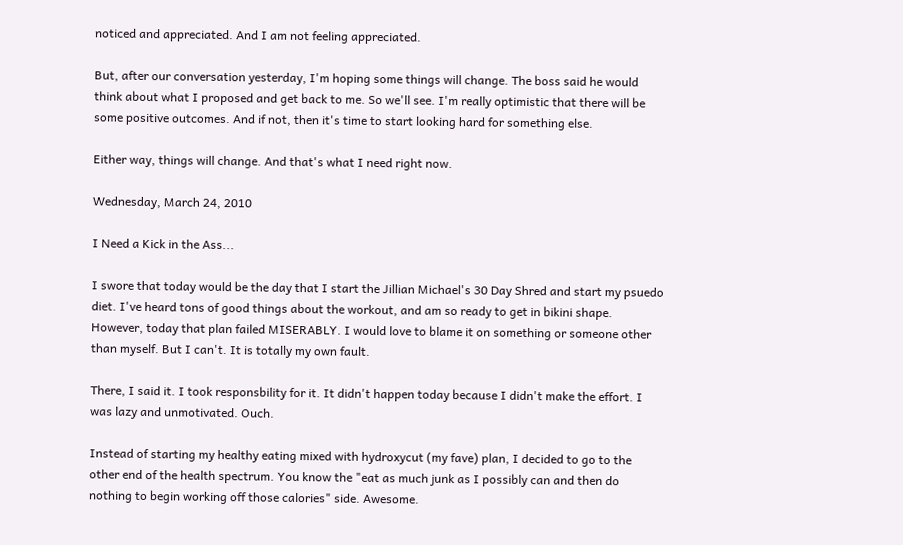noticed and appreciated. And I am not feeling appreciated.

But, after our conversation yesterday, I'm hoping some things will change. The boss said he would think about what I proposed and get back to me. So we'll see. I'm really optimistic that there will be some positive outcomes. And if not, then it's time to start looking hard for something else.

Either way, things will change. And that's what I need right now.

Wednesday, March 24, 2010

I Need a Kick in the Ass...

I swore that today would be the day that I start the Jillian Michael's 30 Day Shred and start my psuedo diet. I've heard tons of good things about the workout, and am so ready to get in bikini shape. However, today that plan failed MISERABLY. I would love to blame it on something or someone other than myself. But I can't. It is totally my own fault.

There, I said it. I took responsbility for it. It didn't happen today because I didn't make the effort. I was lazy and unmotivated. Ouch.

Instead of starting my healthy eating mixed with hydroxycut (my fave) plan, I decided to go to the other end of the health spectrum. You know the "eat as much junk as I possibly can and then do nothing to begin working off those calories" side. Awesome.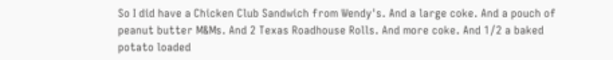So I did have a Chicken Club Sandwich from Wendy's. And a large coke. And a pouch of peanut butter M&Ms. And 2 Texas Roadhouse Rolls. And more coke. And 1/2 a baked potato loaded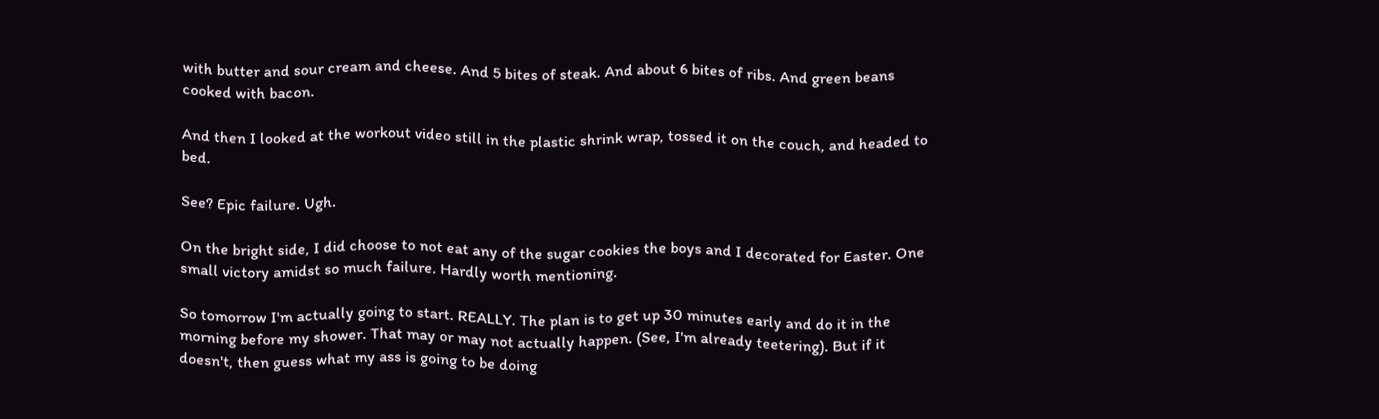with butter and sour cream and cheese. And 5 bites of steak. And about 6 bites of ribs. And green beans cooked with bacon.

And then I looked at the workout video still in the plastic shrink wrap, tossed it on the couch, and headed to bed.

See? Epic failure. Ugh.

On the bright side, I did choose to not eat any of the sugar cookies the boys and I decorated for Easter. One small victory amidst so much failure. Hardly worth mentioning.

So tomorrow I'm actually going to start. REALLY. The plan is to get up 30 minutes early and do it in the morning before my shower. That may or may not actually happen. (See, I'm already teetering). But if it doesn't, then guess what my ass is going to be doing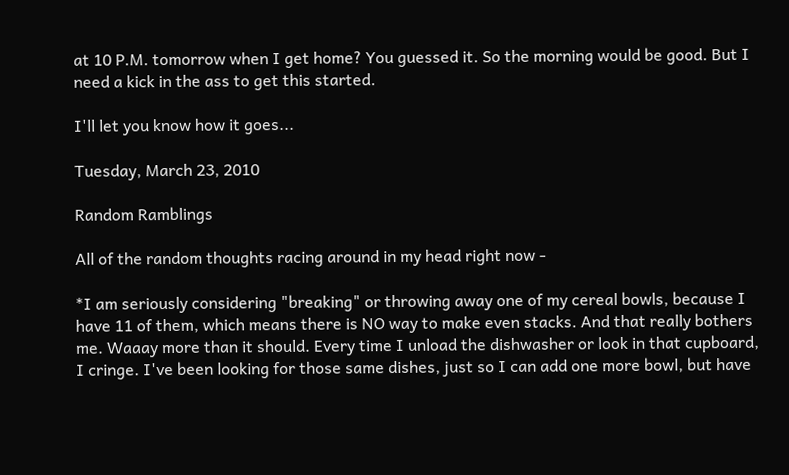at 10 P.M. tomorrow when I get home? You guessed it. So the morning would be good. But I need a kick in the ass to get this started.

I'll let you know how it goes...

Tuesday, March 23, 2010

Random Ramblings

All of the random thoughts racing around in my head right now -

*I am seriously considering "breaking" or throwing away one of my cereal bowls, because I have 11 of them, which means there is NO way to make even stacks. And that really bothers me. Waaay more than it should. Every time I unload the dishwasher or look in that cupboard, I cringe. I've been looking for those same dishes, just so I can add one more bowl, but have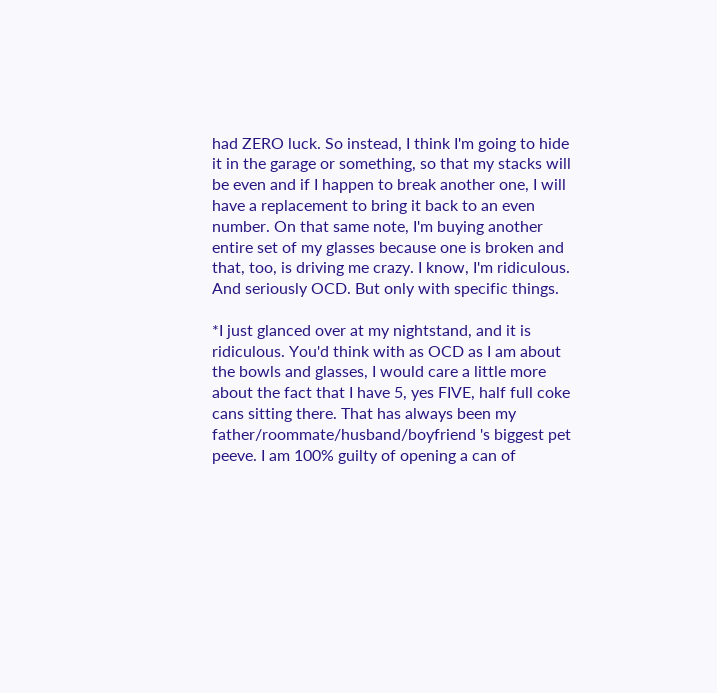had ZERO luck. So instead, I think I'm going to hide it in the garage or something, so that my stacks will be even and if I happen to break another one, I will have a replacement to bring it back to an even number. On that same note, I'm buying another entire set of my glasses because one is broken and that, too, is driving me crazy. I know, I'm ridiculous. And seriously OCD. But only with specific things.

*I just glanced over at my nightstand, and it is ridiculous. You'd think with as OCD as I am about the bowls and glasses, I would care a little more about the fact that I have 5, yes FIVE, half full coke cans sitting there. That has always been my father/roommate/husband/boyfriend 's biggest pet peeve. I am 100% guilty of opening a can of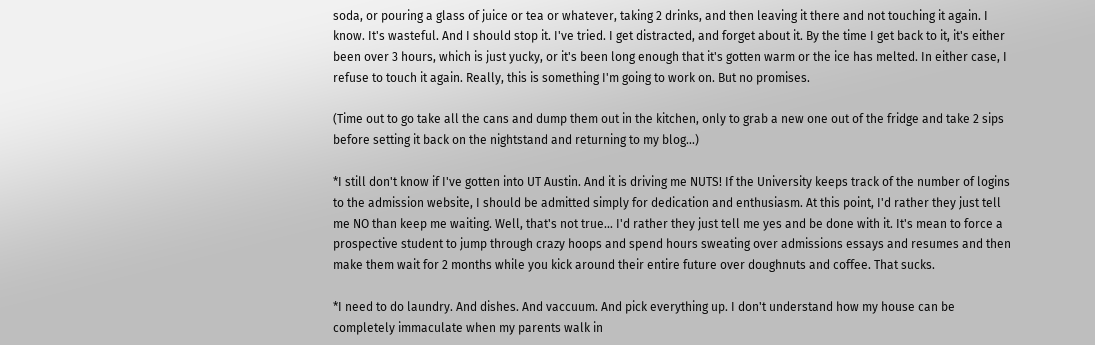soda, or pouring a glass of juice or tea or whatever, taking 2 drinks, and then leaving it there and not touching it again. I know. It's wasteful. And I should stop it. I've tried. I get distracted, and forget about it. By the time I get back to it, it's either been over 3 hours, which is just yucky, or it's been long enough that it's gotten warm or the ice has melted. In either case, I refuse to touch it again. Really, this is something I'm going to work on. But no promises.

(Time out to go take all the cans and dump them out in the kitchen, only to grab a new one out of the fridge and take 2 sips before setting it back on the nightstand and returning to my blog...)

*I still don't know if I've gotten into UT Austin. And it is driving me NUTS! If the University keeps track of the number of logins to the admission website, I should be admitted simply for dedication and enthusiasm. At this point, I'd rather they just tell me NO than keep me waiting. Well, that's not true... I'd rather they just tell me yes and be done with it. It's mean to force a prospective student to jump through crazy hoops and spend hours sweating over admissions essays and resumes and then make them wait for 2 months while you kick around their entire future over doughnuts and coffee. That sucks.

*I need to do laundry. And dishes. And vaccuum. And pick everything up. I don't understand how my house can be completely immaculate when my parents walk in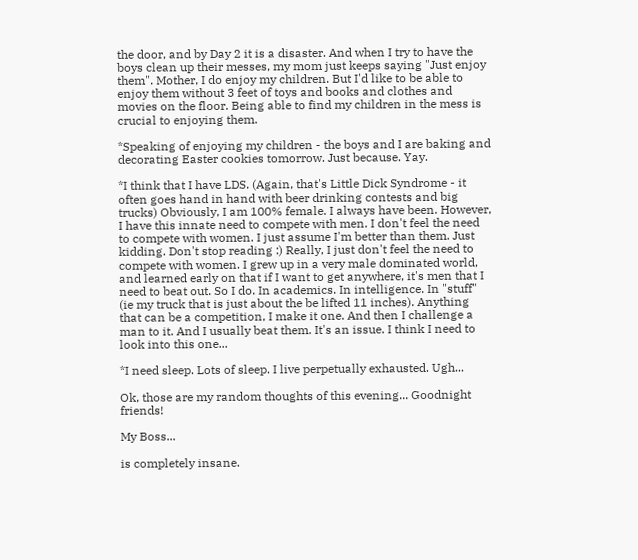the door, and by Day 2 it is a disaster. And when I try to have the boys clean up their messes, my mom just keeps saying "Just enjoy them". Mother, I do enjoy my children. But I'd like to be able to enjoy them without 3 feet of toys and books and clothes and movies on the floor. Being able to find my children in the mess is crucial to enjoying them.

*Speaking of enjoying my children - the boys and I are baking and decorating Easter cookies tomorrow. Just because. Yay.

*I think that I have LDS. (Again, that's Little Dick Syndrome - it often goes hand in hand with beer drinking contests and big trucks) Obviously, I am 100% female. I always have been. However, I have this innate need to compete with men. I don't feel the need to compete with women. I just assume I'm better than them. Just kidding. Don't stop reading :) Really, I just don't feel the need to compete with women. I grew up in a very male dominated world, and learned early on that if I want to get anywhere, it's men that I need to beat out. So I do. In academics. In intelligence. In "stuff" (ie my truck that is just about the be lifted 11 inches). Anything that can be a competition, I make it one. And then I challenge a man to it. And I usually beat them. It's an issue. I think I need to look into this one...

*I need sleep. Lots of sleep. I live perpetually exhausted. Ugh...

Ok, those are my random thoughts of this evening... Goodnight friends!

My Boss...

is completely insane.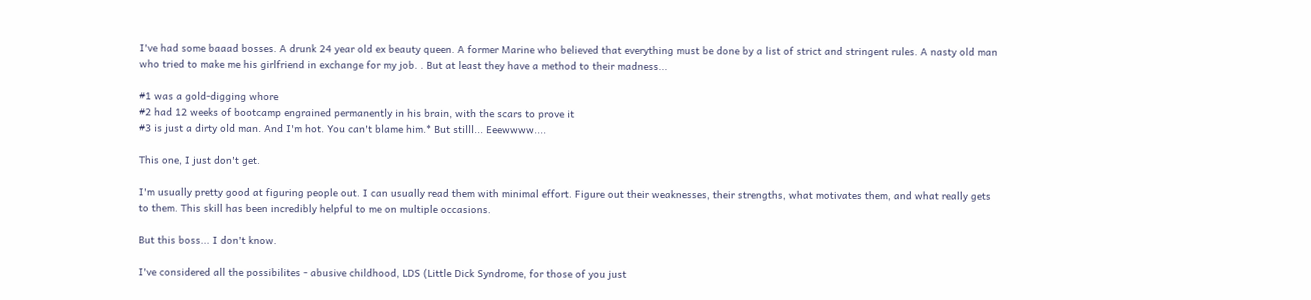I've had some baaad bosses. A drunk 24 year old ex beauty queen. A former Marine who believed that everything must be done by a list of strict and stringent rules. A nasty old man who tried to make me his girlfriend in exchange for my job. . But at least they have a method to their madness...

#1 was a gold-digging whore
#2 had 12 weeks of bootcamp engrained permanently in his brain, with the scars to prove it
#3 is just a dirty old man. And I'm hot. You can't blame him.* But stilll... Eeewwww....

This one, I just don't get.

I'm usually pretty good at figuring people out. I can usually read them with minimal effort. Figure out their weaknesses, their strengths, what motivates them, and what really gets to them. This skill has been incredibly helpful to me on multiple occasions.

But this boss... I don't know.

I've considered all the possibilites - abusive childhood, LDS (Little Dick Syndrome, for those of you just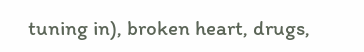tuning in), broken heart, drugs,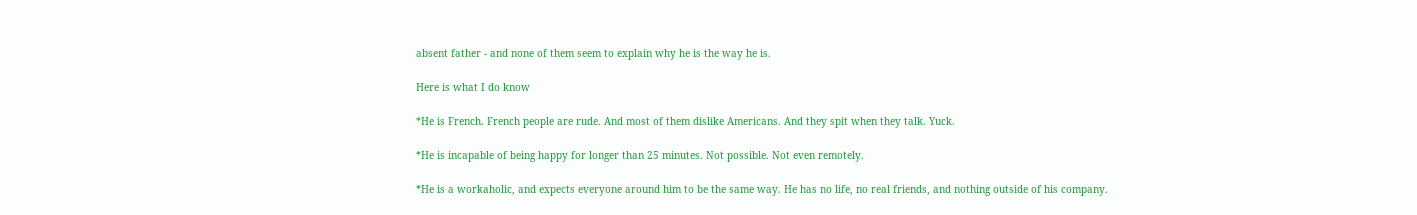absent father - and none of them seem to explain why he is the way he is.

Here is what I do know

*He is French. French people are rude. And most of them dislike Americans. And they spit when they talk. Yuck.

*He is incapable of being happy for longer than 25 minutes. Not possible. Not even remotely.

*He is a workaholic, and expects everyone around him to be the same way. He has no life, no real friends, and nothing outside of his company.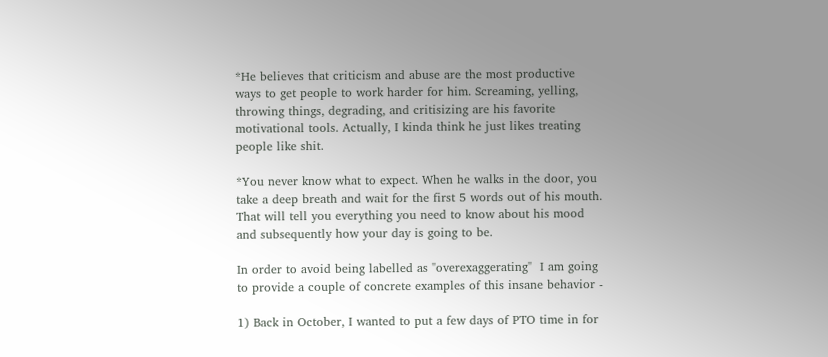*He believes that criticism and abuse are the most productive ways to get people to work harder for him. Screaming, yelling, throwing things, degrading, and critisizing are his favorite motivational tools. Actually, I kinda think he just likes treating people like shit.

*You never know what to expect. When he walks in the door, you take a deep breath and wait for the first 5 words out of his mouth. That will tell you everything you need to know about his mood and subsequently how your day is going to be.

In order to avoid being labelled as "overexaggerating"  I am going to provide a couple of concrete examples of this insane behavior -

1) Back in October, I wanted to put a few days of PTO time in for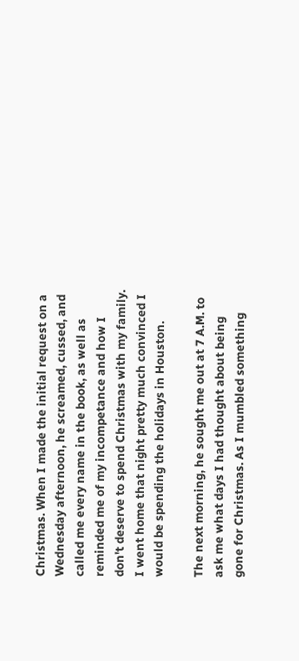Christmas. When I made the initial request on a Wednesday afternoon, he screamed, cussed, and called me every name in the book, as well as reminded me of my incompetance and how I don't deserve to spend Christmas with my family. I went home that night pretty much convinced I would be spending the holidays in Houston.

The next morning, he sought me out at 7 A.M. to ask me what days I had thought about being gone for Christmas. As I mumbled something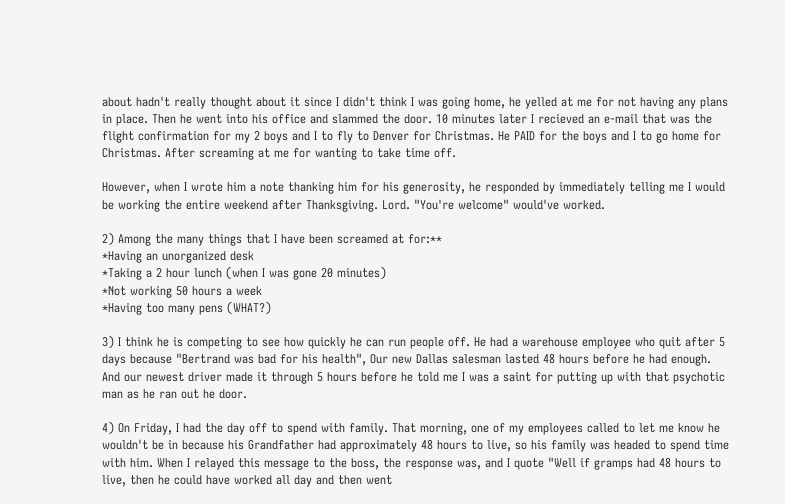about hadn't really thought about it since I didn't think I was going home, he yelled at me for not having any plans in place. Then he went into his office and slammed the door. 10 minutes later I recieved an e-mail that was the flight confirmation for my 2 boys and I to fly to Denver for Christmas. He PAID for the boys and I to go home for Christmas. After screaming at me for wanting to take time off.

However, when I wrote him a note thanking him for his generosity, he responded by immediately telling me I would be working the entire weekend after Thanksgiving. Lord. "You're welcome" would've worked.

2) Among the many things that I have been screamed at for:**
*Having an unorganized desk
*Taking a 2 hour lunch (when I was gone 20 minutes)
*Not working 50 hours a week
*Having too many pens (WHAT?)

3) I think he is competing to see how quickly he can run people off. He had a warehouse employee who quit after 5 days because "Bertrand was bad for his health", Our new Dallas salesman lasted 48 hours before he had enough. And our newest driver made it through 5 hours before he told me I was a saint for putting up with that psychotic man as he ran out he door.

4) On Friday, I had the day off to spend with family. That morning, one of my employees called to let me know he wouldn't be in because his Grandfather had approximately 48 hours to live, so his family was headed to spend time with him. When I relayed this message to the boss, the response was, and I quote "Well if gramps had 48 hours to live, then he could have worked all day and then went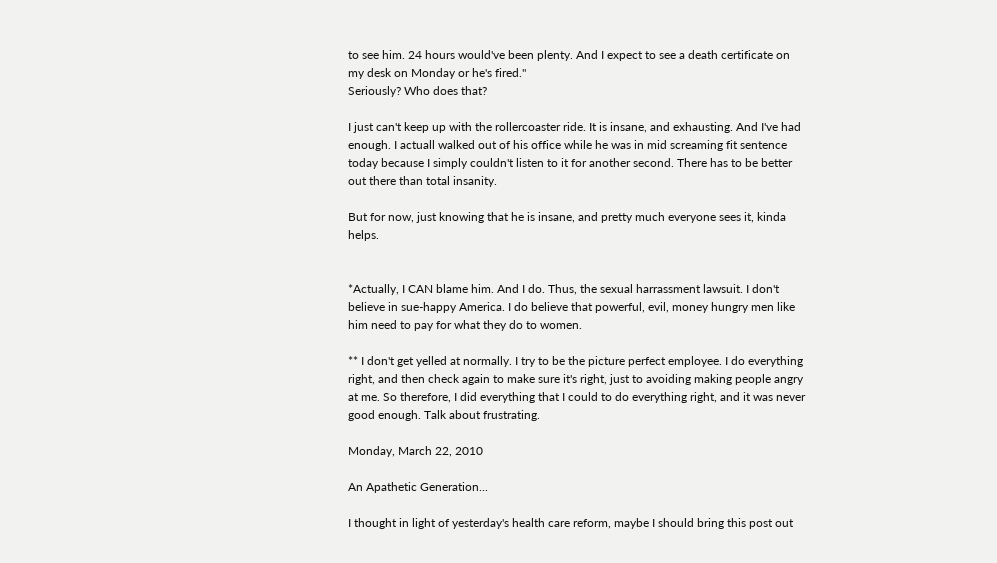to see him. 24 hours would've been plenty. And I expect to see a death certificate on my desk on Monday or he's fired."
Seriously? Who does that?

I just can't keep up with the rollercoaster ride. It is insane, and exhausting. And I've had enough. I actuall walked out of his office while he was in mid screaming fit sentence today because I simply couldn't listen to it for another second. There has to be better out there than total insanity.

But for now, just knowing that he is insane, and pretty much everyone sees it, kinda helps.


*Actually, I CAN blame him. And I do. Thus, the sexual harrassment lawsuit. I don't believe in sue-happy America. I do believe that powerful, evil, money hungry men like him need to pay for what they do to women.

** I don't get yelled at normally. I try to be the picture perfect employee. I do everything right, and then check again to make sure it's right, just to avoiding making people angry at me. So therefore, I did everything that I could to do everything right, and it was never good enough. Talk about frustrating.

Monday, March 22, 2010

An Apathetic Generation...

I thought in light of yesterday's health care reform, maybe I should bring this post out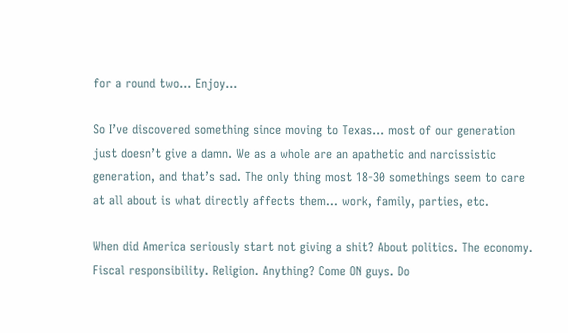for a round two... Enjoy...

So I’ve discovered something since moving to Texas… most of our generation just doesn’t give a damn. We as a whole are an apathetic and narcissistic generation, and that’s sad. The only thing most 18-30 somethings seem to care at all about is what directly affects them… work, family, parties, etc.

When did America seriously start not giving a shit? About politics. The economy. Fiscal responsibility. Religion. Anything? Come ON guys. Do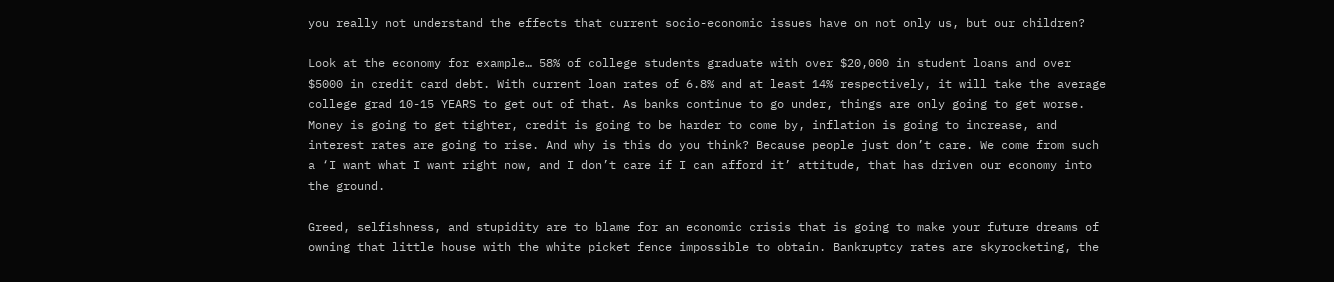you really not understand the effects that current socio-economic issues have on not only us, but our children?

Look at the economy for example… 58% of college students graduate with over $20,000 in student loans and over $5000 in credit card debt. With current loan rates of 6.8% and at least 14% respectively, it will take the average college grad 10-15 YEARS to get out of that. As banks continue to go under, things are only going to get worse. Money is going to get tighter, credit is going to be harder to come by, inflation is going to increase, and interest rates are going to rise. And why is this do you think? Because people just don’t care. We come from such a ‘I want what I want right now, and I don’t care if I can afford it’ attitude, that has driven our economy into the ground.

Greed, selfishness, and stupidity are to blame for an economic crisis that is going to make your future dreams of owning that little house with the white picket fence impossible to obtain. Bankruptcy rates are skyrocketing, the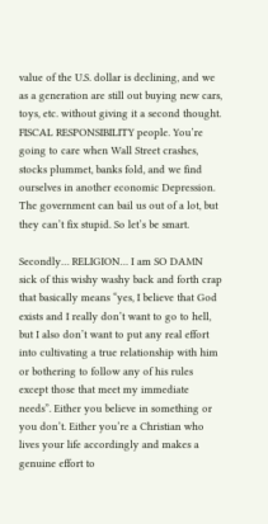value of the U.S. dollar is declining, and we as a generation are still out buying new cars, toys, etc. without giving it a second thought. FISCAL RESPONSIBILITY people. You’re going to care when Wall Street crashes, stocks plummet, banks fold, and we find ourselves in another economic Depression. The government can bail us out of a lot, but they can’t fix stupid. So let’s be smart.

Secondly… RELIGION… I am SO DAMN sick of this wishy washy back and forth crap that basically means “yes, I believe that God exists and I really don’t want to go to hell, but I also don’t want to put any real effort into cultivating a true relationship with him or bothering to follow any of his rules except those that meet my immediate needs”. Either you believe in something or you don’t. Either you’re a Christian who lives your life accordingly and makes a genuine effort to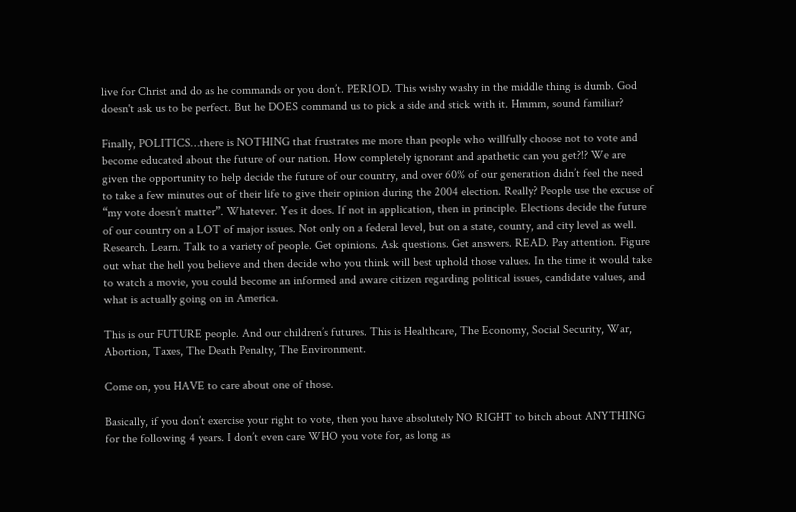live for Christ and do as he commands or you don’t. PERIOD. This wishy washy in the middle thing is dumb. God doesn't ask us to be perfect. But he DOES command us to pick a side and stick with it. Hmmm, sound familiar?

Finally, POLITICS…there is NOTHING that frustrates me more than people who willfully choose not to vote and become educated about the future of our nation. How completely ignorant and apathetic can you get?!? We are given the opportunity to help decide the future of our country, and over 60% of our generation didn’t feel the need to take a few minutes out of their life to give their opinion during the 2004 election. Really? People use the excuse of “my vote doesn’t matter”. Whatever. Yes it does. If not in application, then in principle. Elections decide the future of our country on a LOT of major issues. Not only on a federal level, but on a state, county, and city level as well. Research. Learn. Talk to a variety of people. Get opinions. Ask questions. Get answers. READ. Pay attention. Figure out what the hell you believe and then decide who you think will best uphold those values. In the time it would take to watch a movie, you could become an informed and aware citizen regarding political issues, candidate values, and what is actually going on in America.

This is our FUTURE people. And our children’s futures. This is Healthcare, The Economy, Social Security, War, Abortion, Taxes, The Death Penalty, The Environment.

Come on, you HAVE to care about one of those.

Basically, if you don’t exercise your right to vote, then you have absolutely NO RIGHT to bitch about ANYTHING for the following 4 years. I don’t even care WHO you vote for, as long as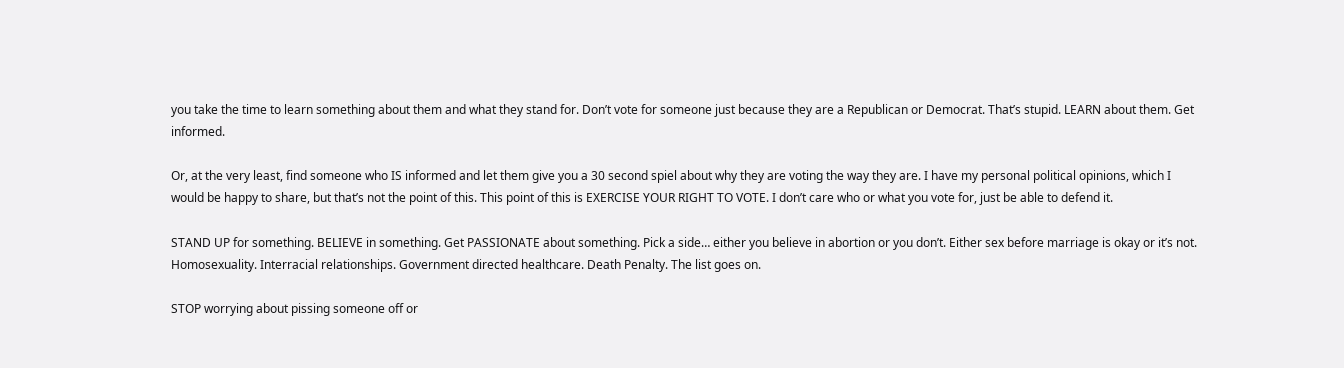you take the time to learn something about them and what they stand for. Don’t vote for someone just because they are a Republican or Democrat. That’s stupid. LEARN about them. Get informed.

Or, at the very least, find someone who IS informed and let them give you a 30 second spiel about why they are voting the way they are. I have my personal political opinions, which I would be happy to share, but that’s not the point of this. This point of this is EXERCISE YOUR RIGHT TO VOTE. I don’t care who or what you vote for, just be able to defend it.

STAND UP for something. BELIEVE in something. Get PASSIONATE about something. Pick a side… either you believe in abortion or you don’t. Either sex before marriage is okay or it’s not. Homosexuality. Interracial relationships. Government directed healthcare. Death Penalty. The list goes on.

STOP worrying about pissing someone off or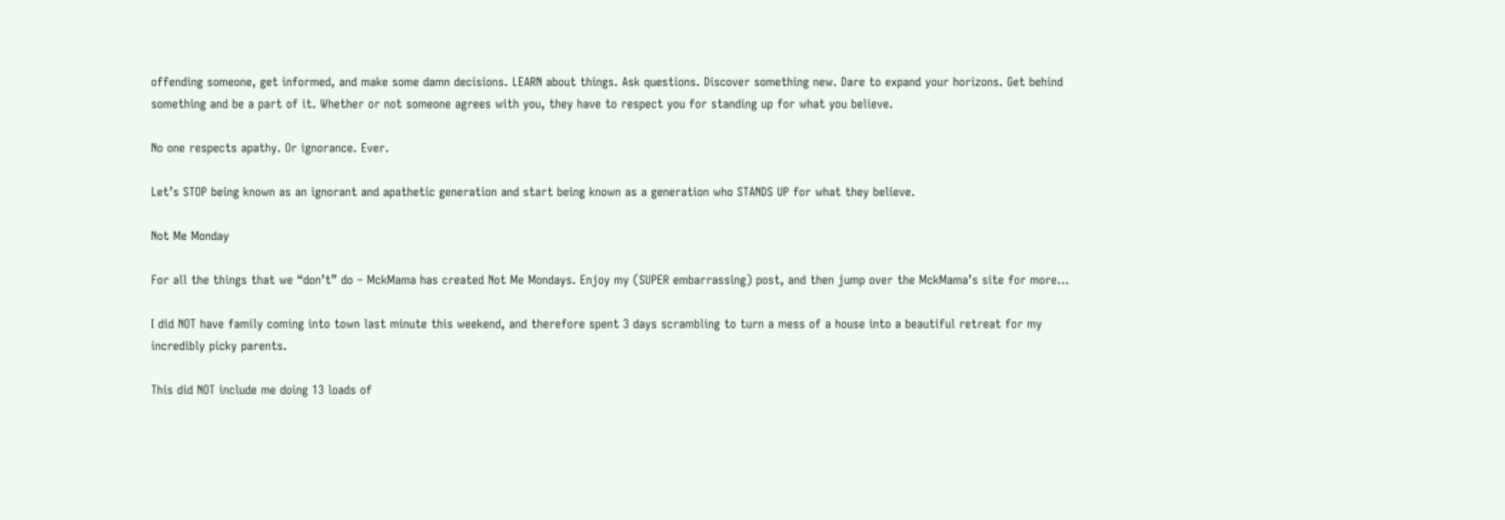offending someone, get informed, and make some damn decisions. LEARN about things. Ask questions. Discover something new. Dare to expand your horizons. Get behind something and be a part of it. Whether or not someone agrees with you, they have to respect you for standing up for what you believe.

No one respects apathy. Or ignorance. Ever.

Let’s STOP being known as an ignorant and apathetic generation and start being known as a generation who STANDS UP for what they believe.

Not Me Monday

For all the things that we “don’t” do – MckMama has created Not Me Mondays. Enjoy my (SUPER embarrassing) post, and then jump over the MckMama’s site for more…

I did NOT have family coming into town last minute this weekend, and therefore spent 3 days scrambling to turn a mess of a house into a beautiful retreat for my incredibly picky parents.

This did NOT include me doing 13 loads of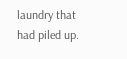laundry that had piled up.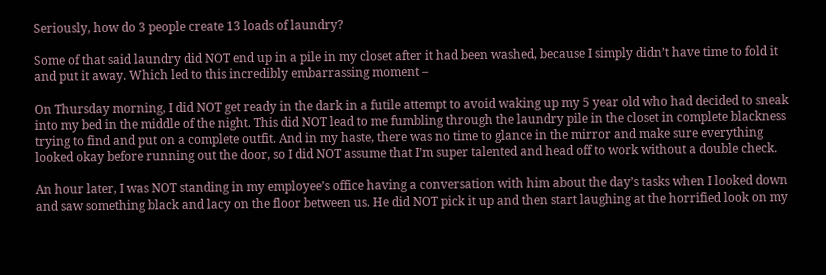Seriously, how do 3 people create 13 loads of laundry?

Some of that said laundry did NOT end up in a pile in my closet after it had been washed, because I simply didn’t have time to fold it and put it away. Which led to this incredibly embarrassing moment –

On Thursday morning, I did NOT get ready in the dark in a futile attempt to avoid waking up my 5 year old who had decided to sneak into my bed in the middle of the night. This did NOT lead to me fumbling through the laundry pile in the closet in complete blackness trying to find and put on a complete outfit. And in my haste, there was no time to glance in the mirror and make sure everything looked okay before running out the door, so I did NOT assume that I’m super talented and head off to work without a double check.

An hour later, I was NOT standing in my employee’s office having a conversation with him about the day’s tasks when I looked down and saw something black and lacy on the floor between us. He did NOT pick it up and then start laughing at the horrified look on my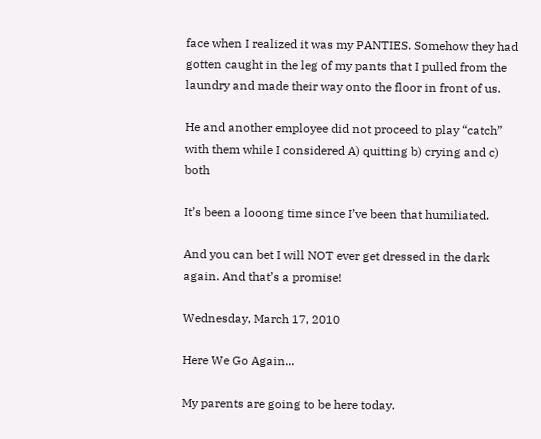face when I realized it was my PANTIES. Somehow they had gotten caught in the leg of my pants that I pulled from the laundry and made their way onto the floor in front of us.

He and another employee did not proceed to play “catch” with them while I considered A) quitting b) crying and c) both

It’s been a looong time since I’ve been that humiliated.

And you can bet I will NOT ever get dressed in the dark again. And that’s a promise!

Wednesday, March 17, 2010

Here We Go Again...

My parents are going to be here today.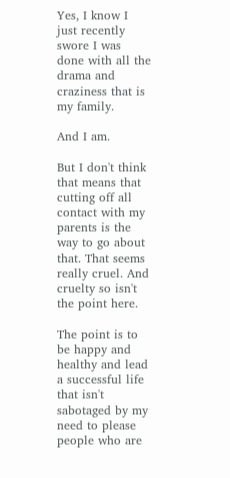Yes, I know I just recently swore I was done with all the drama and craziness that is my family.

And I am.

But I don't think that means that cutting off all contact with my parents is the way to go about that. That seems really cruel. And cruelty so isn't the point here.

The point is to be happy and healthy and lead a successful life that isn't sabotaged by my need to please people who are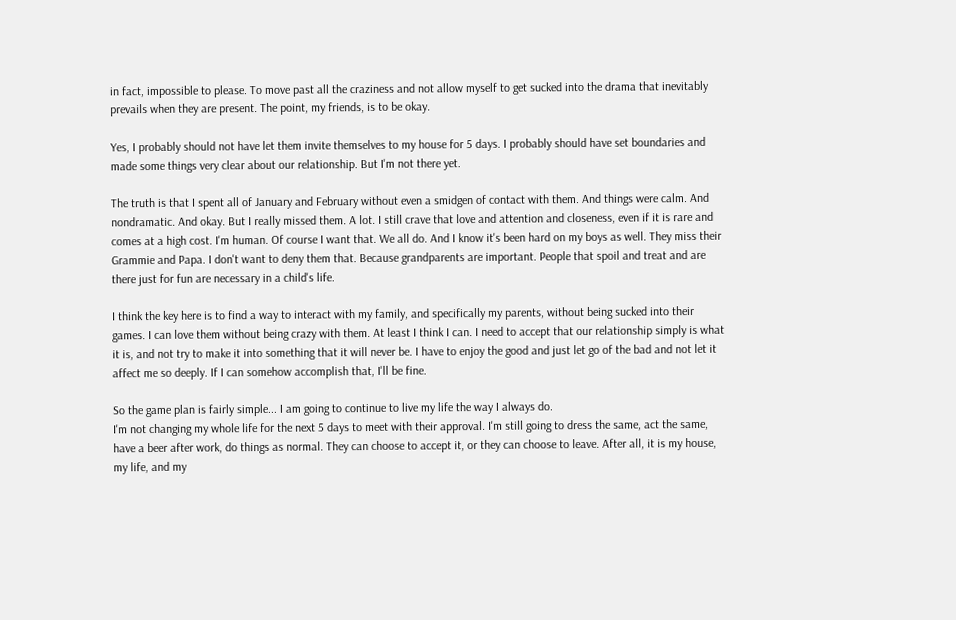in fact, impossible to please. To move past all the craziness and not allow myself to get sucked into the drama that inevitably prevails when they are present. The point, my friends, is to be okay.

Yes, I probably should not have let them invite themselves to my house for 5 days. I probably should have set boundaries and made some things very clear about our relationship. But I'm not there yet.

The truth is that I spent all of January and February without even a smidgen of contact with them. And things were calm. And nondramatic. And okay. But I really missed them. A lot. I still crave that love and attention and closeness, even if it is rare and comes at a high cost. I'm human. Of course I want that. We all do. And I know it's been hard on my boys as well. They miss their Grammie and Papa. I don't want to deny them that. Because grandparents are important. People that spoil and treat and are there just for fun are necessary in a child's life.

I think the key here is to find a way to interact with my family, and specifically my parents, without being sucked into their games. I can love them without being crazy with them. At least I think I can. I need to accept that our relationship simply is what it is, and not try to make it into something that it will never be. I have to enjoy the good and just let go of the bad and not let it affect me so deeply. If I can somehow accomplish that, I'll be fine.

So the game plan is fairly simple... I am going to continue to live my life the way I always do.
I'm not changing my whole life for the next 5 days to meet with their approval. I'm still going to dress the same, act the same, have a beer after work, do things as normal. They can choose to accept it, or they can choose to leave. After all, it is my house, my life, and my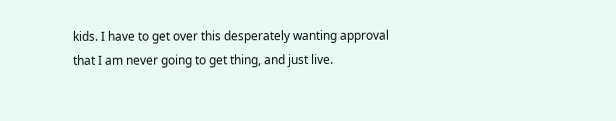kids. I have to get over this desperately wanting approval that I am never going to get thing, and just live.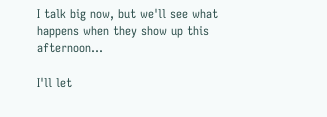I talk big now, but we'll see what happens when they show up this afternoon...

I'll let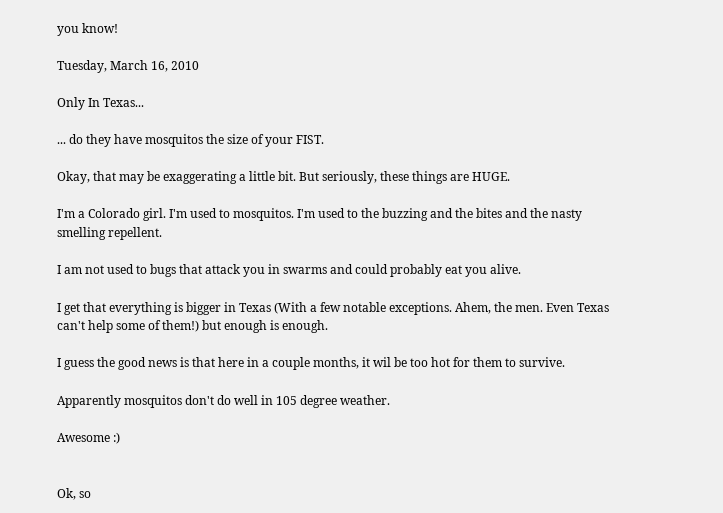you know!

Tuesday, March 16, 2010

Only In Texas...

... do they have mosquitos the size of your FIST.

Okay, that may be exaggerating a little bit. But seriously, these things are HUGE.

I'm a Colorado girl. I'm used to mosquitos. I'm used to the buzzing and the bites and the nasty smelling repellent.

I am not used to bugs that attack you in swarms and could probably eat you alive.

I get that everything is bigger in Texas (With a few notable exceptions. Ahem, the men. Even Texas can't help some of them!) but enough is enough.

I guess the good news is that here in a couple months, it wil be too hot for them to survive.

Apparently mosquitos don't do well in 105 degree weather.

Awesome :)


Ok, so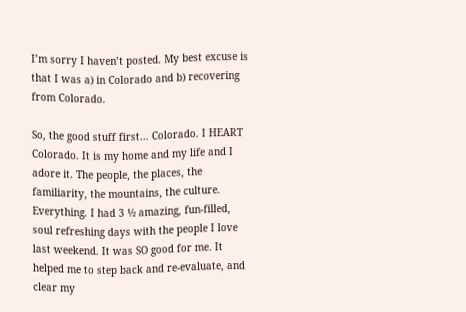I’m sorry I haven’t posted. My best excuse is that I was a) in Colorado and b) recovering from Colorado.

So, the good stuff first… Colorado. I HEART Colorado. It is my home and my life and I adore it. The people, the places, the familiarity, the mountains, the culture. Everything. I had 3 ½ amazing, fun-filled, soul refreshing days with the people I love last weekend. It was SO good for me. It helped me to step back and re-evaluate, and clear my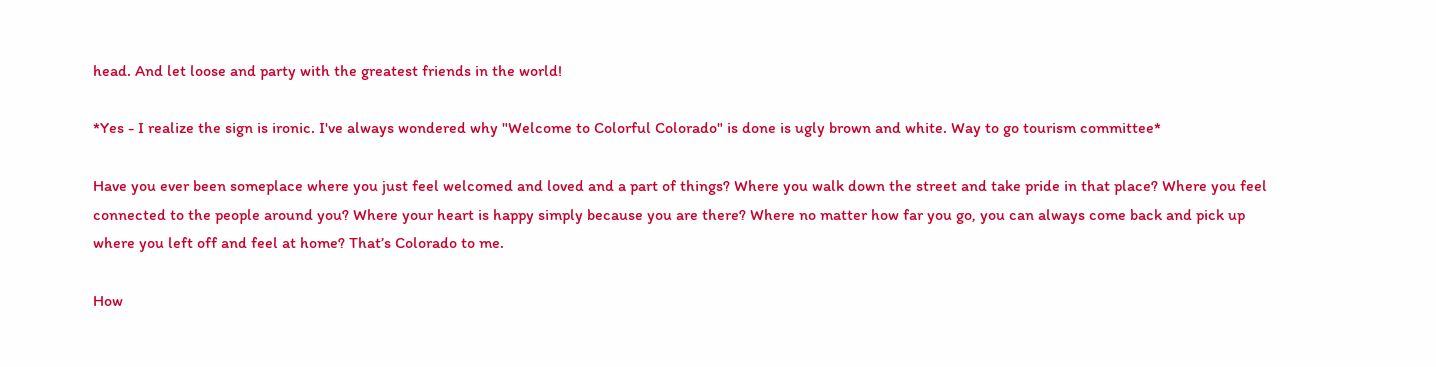head. And let loose and party with the greatest friends in the world!

*Yes - I realize the sign is ironic. I've always wondered why "Welcome to Colorful Colorado" is done is ugly brown and white. Way to go tourism committee*

Have you ever been someplace where you just feel welcomed and loved and a part of things? Where you walk down the street and take pride in that place? Where you feel connected to the people around you? Where your heart is happy simply because you are there? Where no matter how far you go, you can always come back and pick up where you left off and feel at home? That’s Colorado to me.

How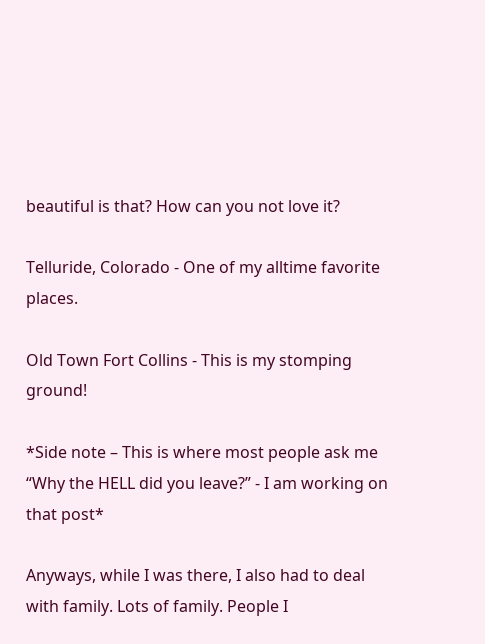beautiful is that? How can you not love it?

Telluride, Colorado - One of my alltime favorite places.

Old Town Fort Collins - This is my stomping ground!

*Side note – This is where most people ask me “Why the HELL did you leave?” - I am working on that post*

Anyways, while I was there, I also had to deal with family. Lots of family. People I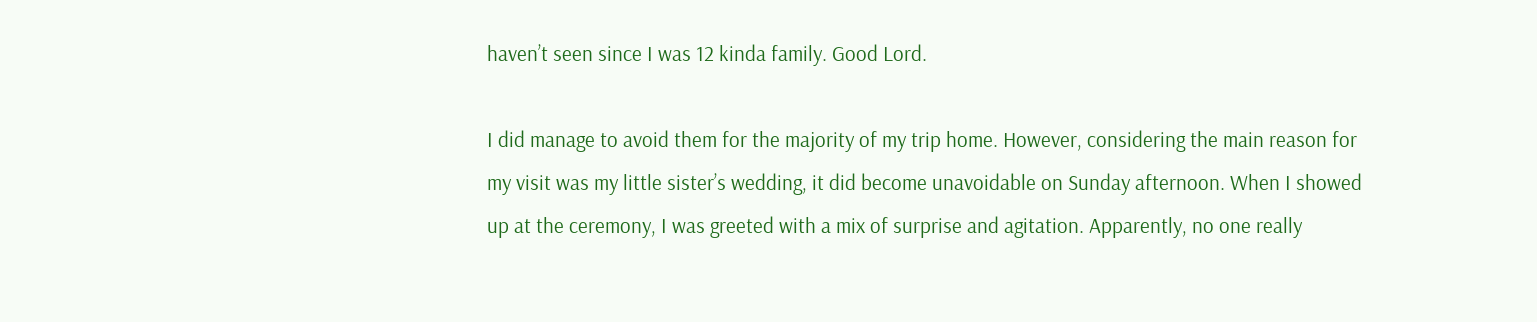haven’t seen since I was 12 kinda family. Good Lord.

I did manage to avoid them for the majority of my trip home. However, considering the main reason for my visit was my little sister’s wedding, it did become unavoidable on Sunday afternoon. When I showed up at the ceremony, I was greeted with a mix of surprise and agitation. Apparently, no one really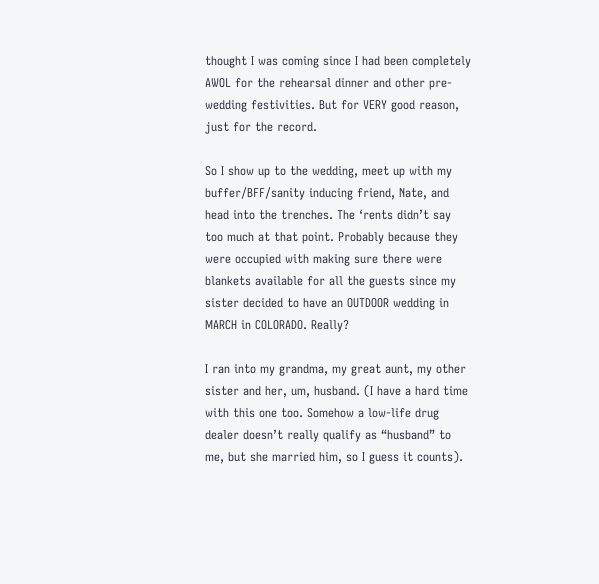thought I was coming since I had been completely AWOL for the rehearsal dinner and other pre-wedding festivities. But for VERY good reason, just for the record.

So I show up to the wedding, meet up with my buffer/BFF/sanity inducing friend, Nate, and head into the trenches. The ‘rents didn’t say too much at that point. Probably because they were occupied with making sure there were blankets available for all the guests since my sister decided to have an OUTDOOR wedding in MARCH in COLORADO. Really?

I ran into my grandma, my great aunt, my other sister and her, um, husband. (I have a hard time with this one too. Somehow a low-life drug dealer doesn’t really qualify as “husband” to me, but she married him, so I guess it counts).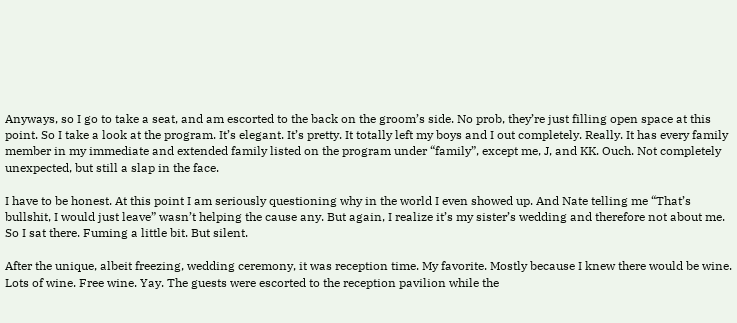Anyways, so I go to take a seat, and am escorted to the back on the groom’s side. No prob, they’re just filling open space at this point. So I take a look at the program. It’s elegant. It’s pretty. It totally left my boys and I out completely. Really. It has every family member in my immediate and extended family listed on the program under “family”, except me, J, and KK. Ouch. Not completely unexpected, but still a slap in the face.

I have to be honest. At this point I am seriously questioning why in the world I even showed up. And Nate telling me “That’s bullshit, I would just leave” wasn’t helping the cause any. But again, I realize it’s my sister’s wedding and therefore not about me. So I sat there. Fuming a little bit. But silent.

After the unique, albeit freezing, wedding ceremony, it was reception time. My favorite. Mostly because I knew there would be wine. Lots of wine. Free wine. Yay. The guests were escorted to the reception pavilion while the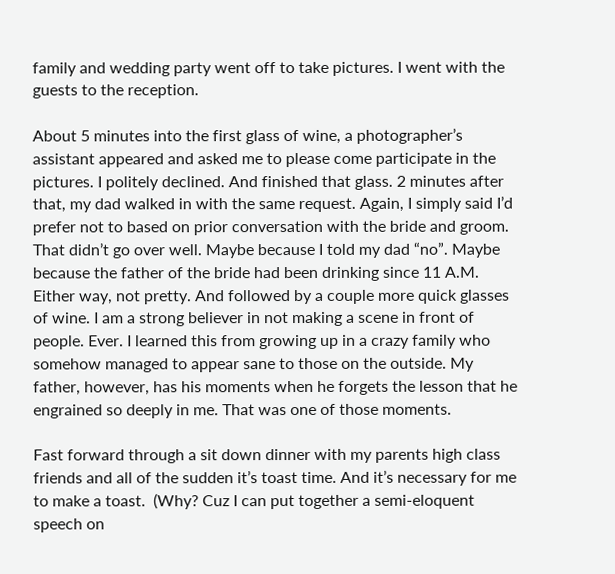family and wedding party went off to take pictures. I went with the guests to the reception.

About 5 minutes into the first glass of wine, a photographer’s assistant appeared and asked me to please come participate in the pictures. I politely declined. And finished that glass. 2 minutes after that, my dad walked in with the same request. Again, I simply said I’d prefer not to based on prior conversation with the bride and groom. That didn’t go over well. Maybe because I told my dad “no”. Maybe because the father of the bride had been drinking since 11 A.M. Either way, not pretty. And followed by a couple more quick glasses of wine. I am a strong believer in not making a scene in front of people. Ever. I learned this from growing up in a crazy family who somehow managed to appear sane to those on the outside. My father, however, has his moments when he forgets the lesson that he engrained so deeply in me. That was one of those moments.

Fast forward through a sit down dinner with my parents high class friends and all of the sudden it’s toast time. And it’s necessary for me to make a toast.  (Why? Cuz I can put together a semi-eloquent speech on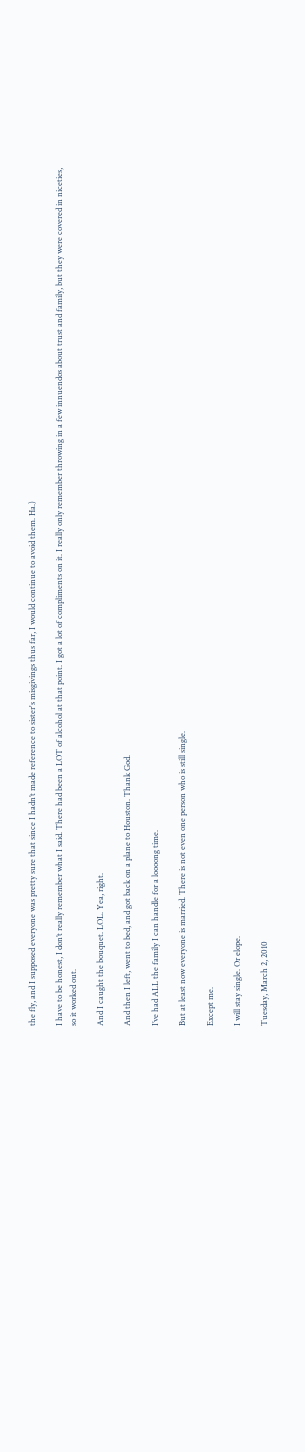the fly, and I supposed everyone was pretty sure that since I hadn’t made reference to sister's misgivings thus far, I would continue to avoid them. Ha.)

I have to be honest, I don’t really remember what I said. There had been a LOT of alcohol at that point. I got a lot of compliments on it. I really only remember throwing in a few innuendos about trust and family, but they were covered in niceties, so it worked out.

And I caught the bouquet. LOL. Yea, right.

And then I left, went to bed, and got back on a plane to Houston. Thank God.

I’ve had ALL the family I can handle for a loooong time.

But at least now everyone is married. There is not even one person who is still single.

Except me.

I will stay single. Or elope.

Tuesday, March 2, 2010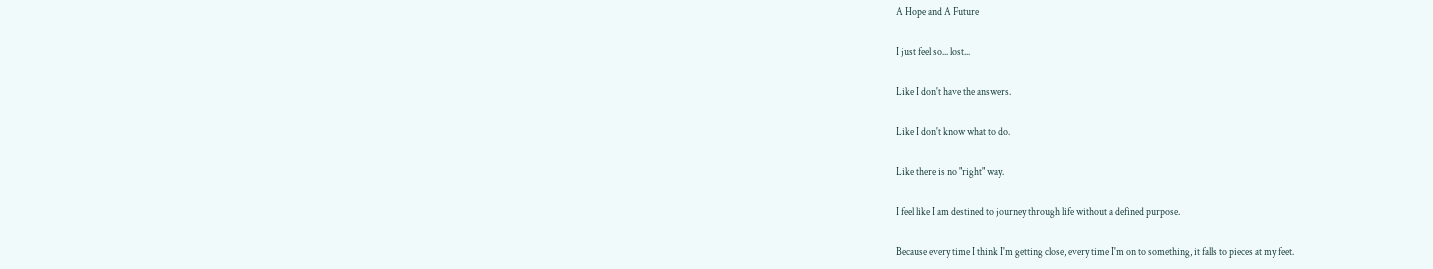A Hope and A Future

I just feel so... lost...

Like I don't have the answers.

Like I don't know what to do.

Like there is no "right" way.

I feel like I am destined to journey through life without a defined purpose.

Because every time I think I'm getting close, every time I'm on to something, it falls to pieces at my feet.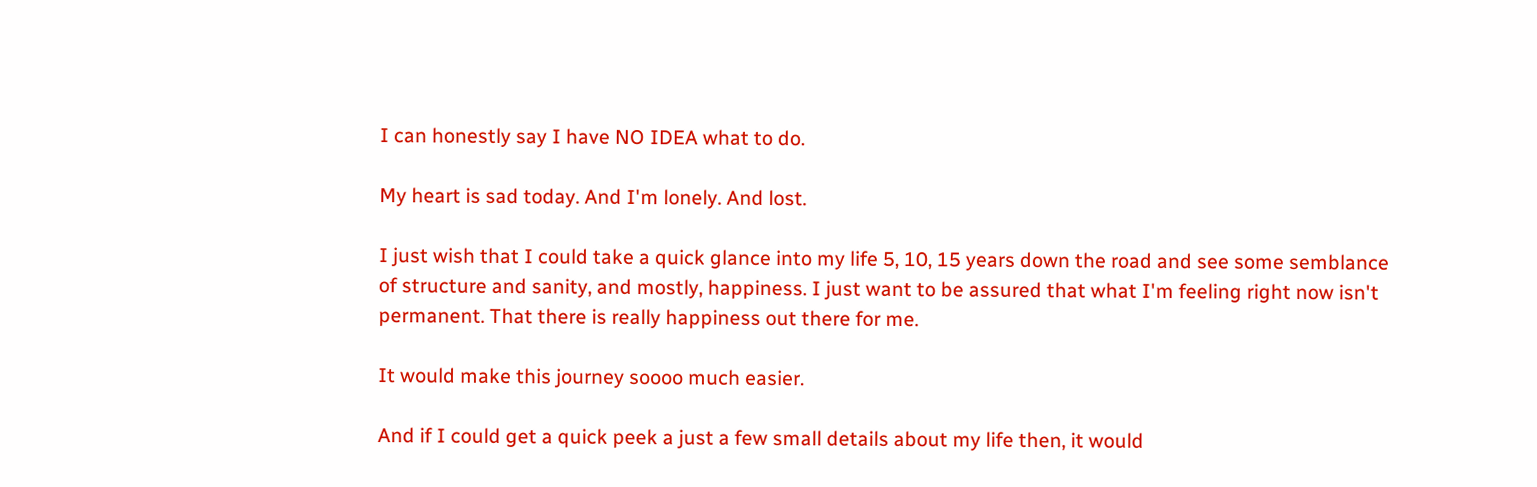I can honestly say I have NO IDEA what to do.

My heart is sad today. And I'm lonely. And lost.

I just wish that I could take a quick glance into my life 5, 10, 15 years down the road and see some semblance of structure and sanity, and mostly, happiness. I just want to be assured that what I'm feeling right now isn't permanent. That there is really happiness out there for me.

It would make this journey soooo much easier.

And if I could get a quick peek a just a few small details about my life then, it would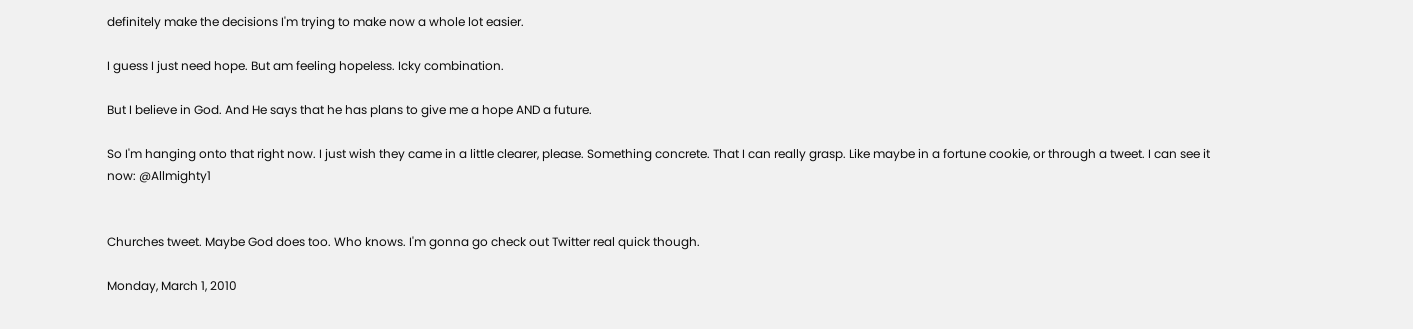definitely make the decisions I'm trying to make now a whole lot easier.

I guess I just need hope. But am feeling hopeless. Icky combination.

But I believe in God. And He says that he has plans to give me a hope AND a future.

So I'm hanging onto that right now. I just wish they came in a little clearer, please. Something concrete. That I can really grasp. Like maybe in a fortune cookie, or through a tweet. I can see it now: @Allmighty1


Churches tweet. Maybe God does too. Who knows. I'm gonna go check out Twitter real quick though.

Monday, March 1, 2010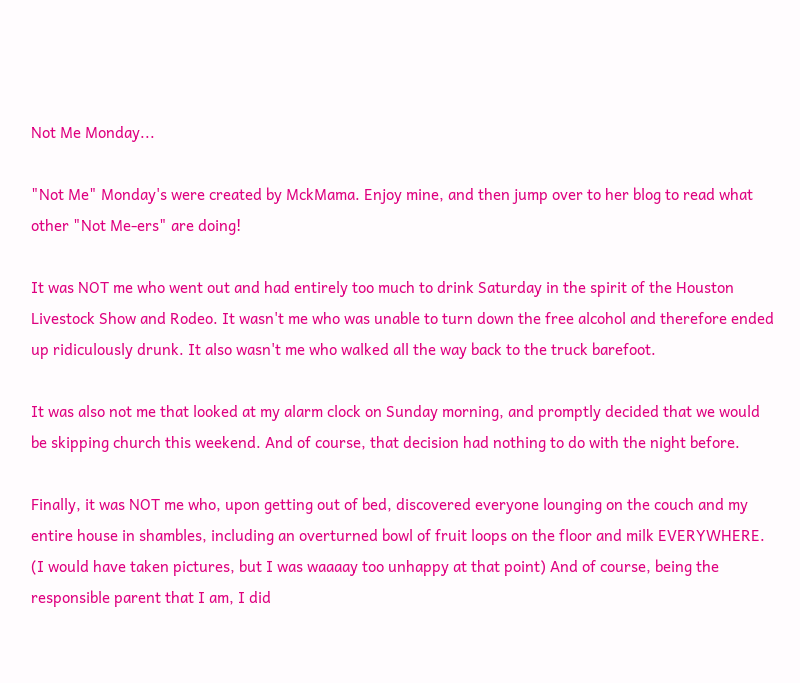Not Me Monday...

"Not Me" Monday's were created by MckMama. Enjoy mine, and then jump over to her blog to read what other "Not Me-ers" are doing!

It was NOT me who went out and had entirely too much to drink Saturday in the spirit of the Houston Livestock Show and Rodeo. It wasn't me who was unable to turn down the free alcohol and therefore ended up ridiculously drunk. It also wasn't me who walked all the way back to the truck barefoot.

It was also not me that looked at my alarm clock on Sunday morning, and promptly decided that we would be skipping church this weekend. And of course, that decision had nothing to do with the night before.

Finally, it was NOT me who, upon getting out of bed, discovered everyone lounging on the couch and my entire house in shambles, including an overturned bowl of fruit loops on the floor and milk EVERYWHERE. (I would have taken pictures, but I was waaaay too unhappy at that point) And of course, being the responsible parent that I am, I did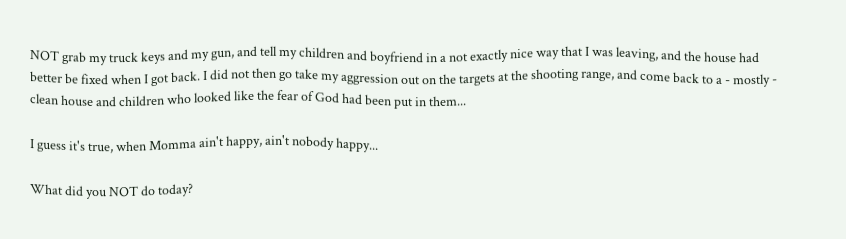NOT grab my truck keys and my gun, and tell my children and boyfriend in a not exactly nice way that I was leaving, and the house had better be fixed when I got back. I did not then go take my aggression out on the targets at the shooting range, and come back to a - mostly - clean house and children who looked like the fear of God had been put in them...

I guess it's true, when Momma ain't happy, ain't nobody happy...

What did you NOT do today?